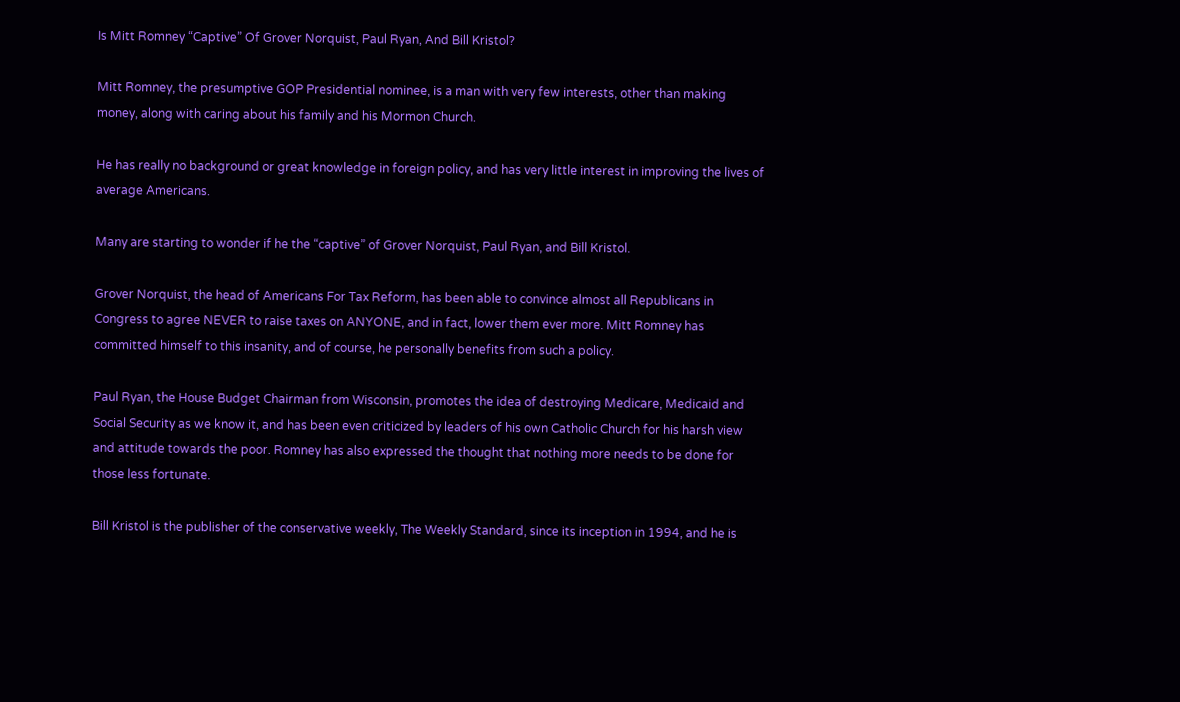Is Mitt Romney “Captive” Of Grover Norquist, Paul Ryan, And Bill Kristol?

Mitt Romney, the presumptive GOP Presidential nominee, is a man with very few interests, other than making money, along with caring about his family and his Mormon Church.

He has really no background or great knowledge in foreign policy, and has very little interest in improving the lives of average Americans.

Many are starting to wonder if he the “captive” of Grover Norquist, Paul Ryan, and Bill Kristol.

Grover Norquist, the head of Americans For Tax Reform, has been able to convince almost all Republicans in Congress to agree NEVER to raise taxes on ANYONE, and in fact, lower them ever more. Mitt Romney has committed himself to this insanity, and of course, he personally benefits from such a policy.

Paul Ryan, the House Budget Chairman from Wisconsin, promotes the idea of destroying Medicare, Medicaid and Social Security as we know it, and has been even criticized by leaders of his own Catholic Church for his harsh view and attitude towards the poor. Romney has also expressed the thought that nothing more needs to be done for those less fortunate.

Bill Kristol is the publisher of the conservative weekly, The Weekly Standard, since its inception in 1994, and he is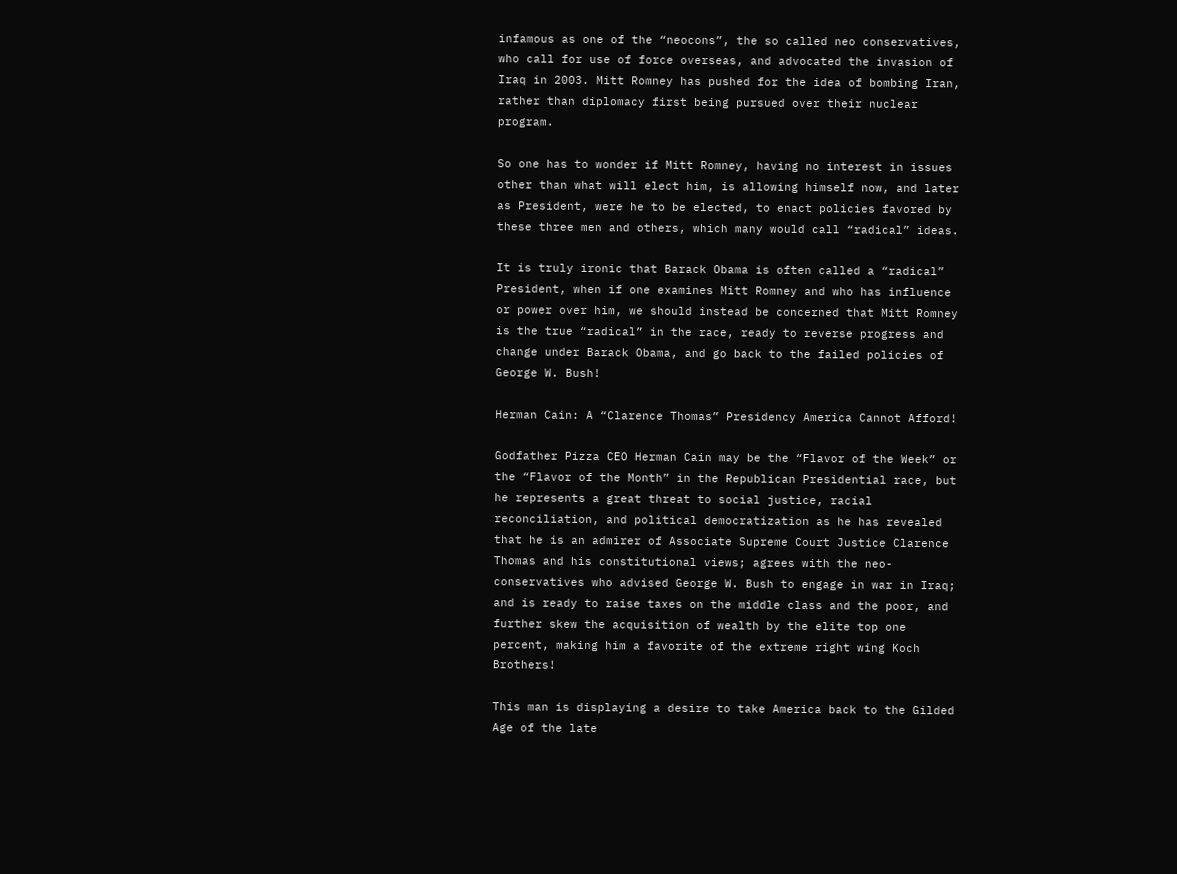infamous as one of the “neocons”, the so called neo conservatives, who call for use of force overseas, and advocated the invasion of Iraq in 2003. Mitt Romney has pushed for the idea of bombing Iran, rather than diplomacy first being pursued over their nuclear program.

So one has to wonder if Mitt Romney, having no interest in issues other than what will elect him, is allowing himself now, and later as President, were he to be elected, to enact policies favored by these three men and others, which many would call “radical” ideas.

It is truly ironic that Barack Obama is often called a “radical” President, when if one examines Mitt Romney and who has influence or power over him, we should instead be concerned that Mitt Romney is the true “radical” in the race, ready to reverse progress and change under Barack Obama, and go back to the failed policies of George W. Bush!

Herman Cain: A “Clarence Thomas” Presidency America Cannot Afford!

Godfather Pizza CEO Herman Cain may be the “Flavor of the Week” or the “Flavor of the Month” in the Republican Presidential race, but he represents a great threat to social justice, racial reconciliation, and political democratization as he has revealed that he is an admirer of Associate Supreme Court Justice Clarence Thomas and his constitutional views; agrees with the neo-conservatives who advised George W. Bush to engage in war in Iraq; and is ready to raise taxes on the middle class and the poor, and further skew the acquisition of wealth by the elite top one percent, making him a favorite of the extreme right wing Koch Brothers!

This man is displaying a desire to take America back to the Gilded Age of the late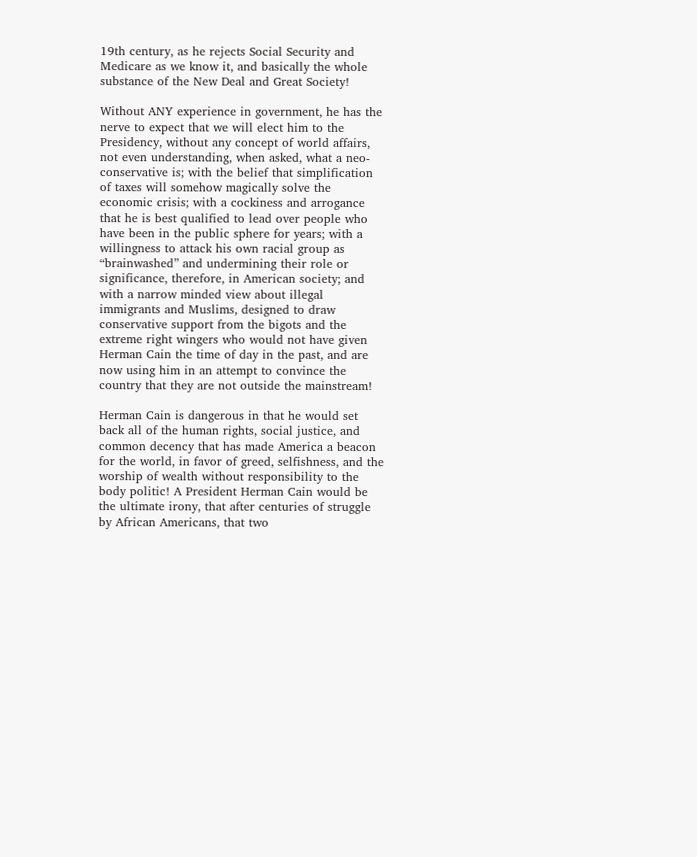19th century, as he rejects Social Security and Medicare as we know it, and basically the whole substance of the New Deal and Great Society!

Without ANY experience in government, he has the nerve to expect that we will elect him to the Presidency, without any concept of world affairs, not even understanding, when asked, what a neo-conservative is; with the belief that simplification of taxes will somehow magically solve the economic crisis; with a cockiness and arrogance that he is best qualified to lead over people who have been in the public sphere for years; with a willingness to attack his own racial group as “brainwashed” and undermining their role or significance, therefore, in American society; and with a narrow minded view about illegal immigrants and Muslims, designed to draw conservative support from the bigots and the extreme right wingers who would not have given Herman Cain the time of day in the past, and are now using him in an attempt to convince the country that they are not outside the mainstream!

Herman Cain is dangerous in that he would set back all of the human rights, social justice, and common decency that has made America a beacon for the world, in favor of greed, selfishness, and the worship of wealth without responsibility to the body politic! A President Herman Cain would be the ultimate irony, that after centuries of struggle by African Americans, that two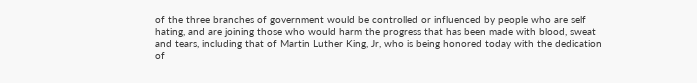of the three branches of government would be controlled or influenced by people who are self hating, and are joining those who would harm the progress that has been made with blood, sweat and tears, including that of Martin Luther King, Jr, who is being honored today with the dedication of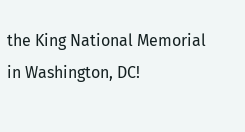the King National Memorial in Washington, DC!